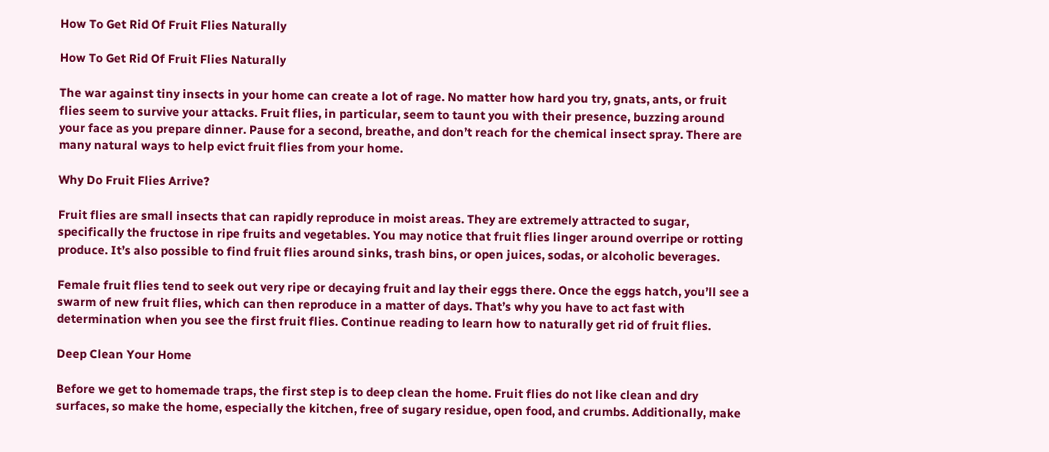How To Get Rid Of Fruit Flies Naturally

How To Get Rid Of Fruit Flies Naturally

The war against tiny insects in your home can create a lot of rage. No matter how hard you try, gnats, ants, or fruit flies seem to survive your attacks. Fruit flies, in particular, seem to taunt you with their presence, buzzing around your face as you prepare dinner. Pause for a second, breathe, and don’t reach for the chemical insect spray. There are many natural ways to help evict fruit flies from your home.

Why Do Fruit Flies Arrive?

Fruit flies are small insects that can rapidly reproduce in moist areas. They are extremely attracted to sugar, specifically the fructose in ripe fruits and vegetables. You may notice that fruit flies linger around overripe or rotting produce. It’s also possible to find fruit flies around sinks, trash bins, or open juices, sodas, or alcoholic beverages.

Female fruit flies tend to seek out very ripe or decaying fruit and lay their eggs there. Once the eggs hatch, you’ll see a swarm of new fruit flies, which can then reproduce in a matter of days. That’s why you have to act fast with determination when you see the first fruit flies. Continue reading to learn how to naturally get rid of fruit flies.

Deep Clean Your Home

Before we get to homemade traps, the first step is to deep clean the home. Fruit flies do not like clean and dry surfaces, so make the home, especially the kitchen, free of sugary residue, open food, and crumbs. Additionally, make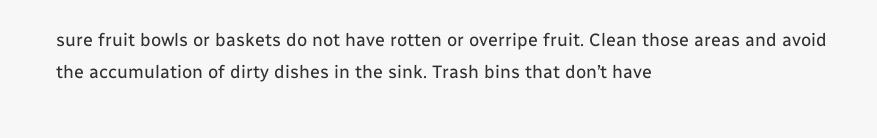sure fruit bowls or baskets do not have rotten or overripe fruit. Clean those areas and avoid the accumulation of dirty dishes in the sink. Trash bins that don’t have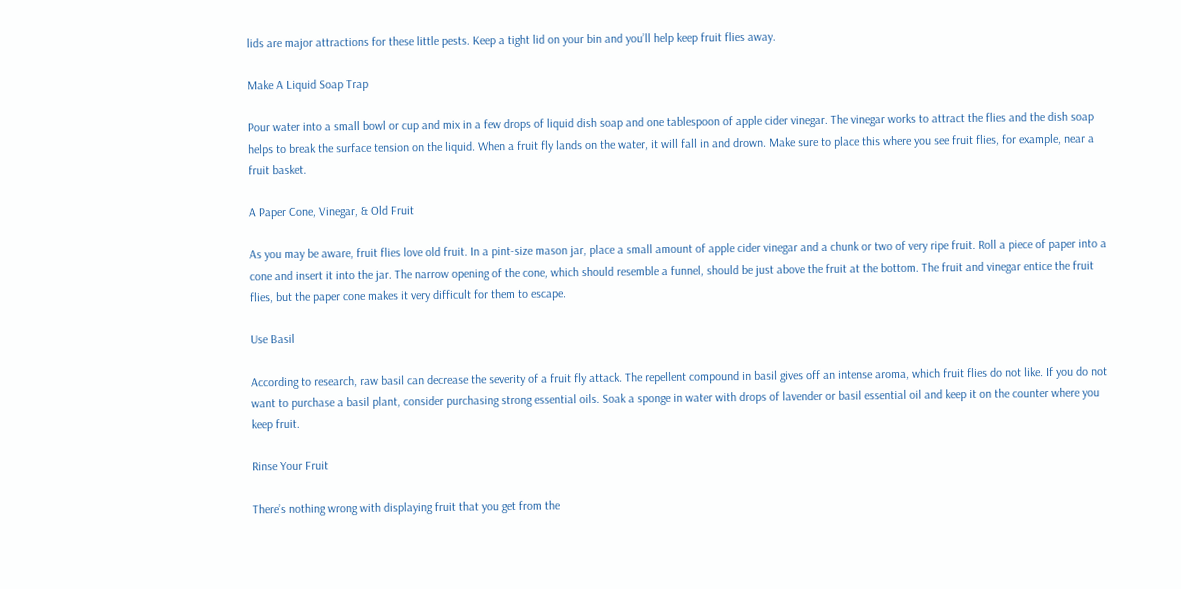lids are major attractions for these little pests. Keep a tight lid on your bin and you’ll help keep fruit flies away.

Make A Liquid Soap Trap

Pour water into a small bowl or cup and mix in a few drops of liquid dish soap and one tablespoon of apple cider vinegar. The vinegar works to attract the flies and the dish soap helps to break the surface tension on the liquid. When a fruit fly lands on the water, it will fall in and drown. Make sure to place this where you see fruit flies, for example, near a fruit basket.

A Paper Cone, Vinegar, & Old Fruit

As you may be aware, fruit flies love old fruit. In a pint-size mason jar, place a small amount of apple cider vinegar and a chunk or two of very ripe fruit. Roll a piece of paper into a cone and insert it into the jar. The narrow opening of the cone, which should resemble a funnel, should be just above the fruit at the bottom. The fruit and vinegar entice the fruit flies, but the paper cone makes it very difficult for them to escape.

Use Basil

According to research, raw basil can decrease the severity of a fruit fly attack. The repellent compound in basil gives off an intense aroma, which fruit flies do not like. If you do not want to purchase a basil plant, consider purchasing strong essential oils. Soak a sponge in water with drops of lavender or basil essential oil and keep it on the counter where you keep fruit.

Rinse Your Fruit

There’s nothing wrong with displaying fruit that you get from the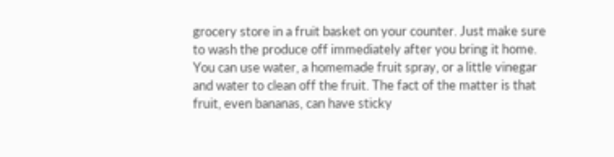grocery store in a fruit basket on your counter. Just make sure to wash the produce off immediately after you bring it home. You can use water, a homemade fruit spray, or a little vinegar and water to clean off the fruit. The fact of the matter is that fruit, even bananas, can have sticky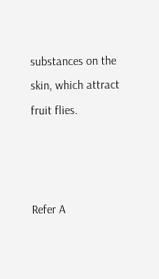substances on the skin, which attract fruit flies.



Refer A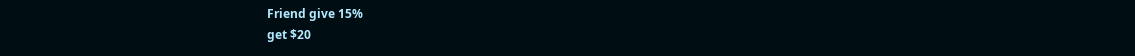Friend give 15%
get $20